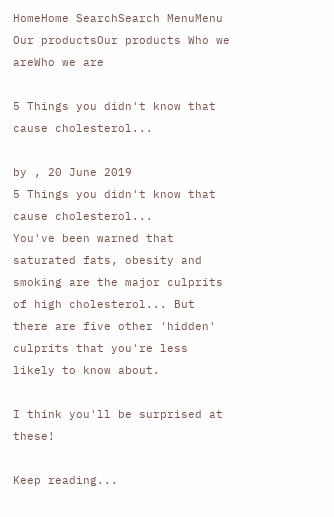HomeHome SearchSearch MenuMenu Our productsOur products Who we areWho we are

5 Things you didn't know that cause cholesterol...

by , 20 June 2019
5 Things you didn't know that cause cholesterol...
You've been warned that saturated fats, obesity and smoking are the major culprits of high cholesterol... But there are five other 'hidden' culprits that you're less likely to know about.

I think you'll be surprised at these!

Keep reading...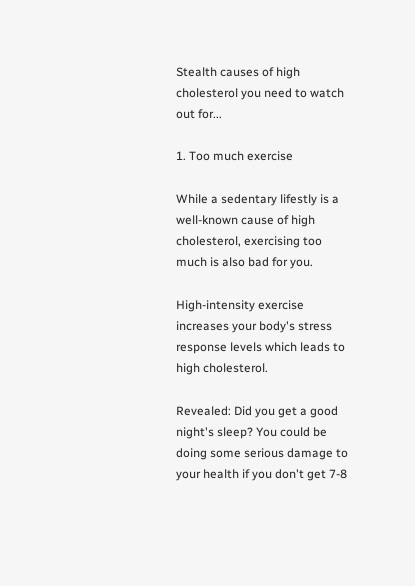Stealth causes of high cholesterol you need to watch out for...

1. Too much exercise

While a sedentary lifestly is a well-known cause of high cholesterol, exercising too much is also bad for you.

High-intensity exercise increases your body's stress response levels which leads to high cholesterol.

Revealed: Did you get a good night's sleep? You could be doing some serious damage to your health if you don't get 7-8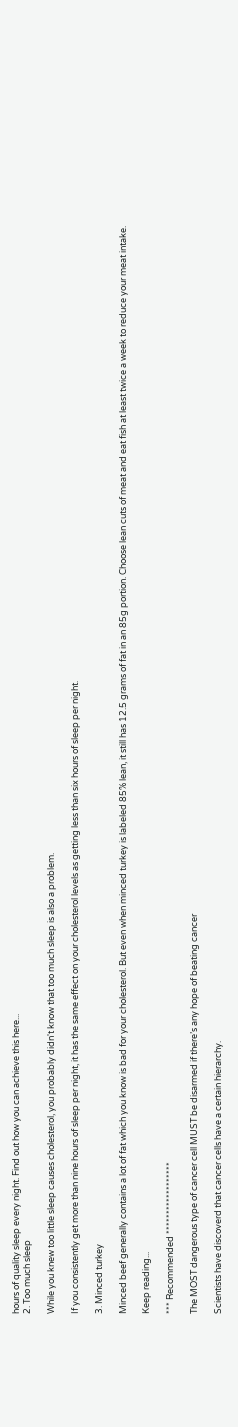hours of quality sleep every night. Find out how you can achieve this here...
2. Too much sleep

While you knew too little sleep causes cholesterol, you probably didn't know that too much sleep is also a problem.

If you consistently get more than nine hours of sleep per night, it has the same effect on your cholesterol levels as getting less than six hours of sleep per night.

3. Minced turkey

Minced beef generally contains a lot of fat which you know is bad for your cholesterol. But even when minced turkey is labeled 85% lean, it still has 12.5 grams of fat in an 85g portion. Choose lean cuts of meat and eat fish at least twice a week to reduce your meat intake.

Keep reading...

*** Recommended ******************

The MOST dangerous type of cancer cell MUST be disarmed if there’s any hope of beating cancer

Scientists have discoverd that cancer cells have a certain hierarchy.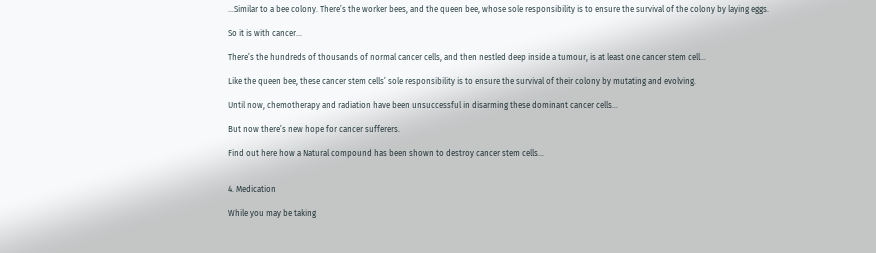…Similar to a bee colony. There’s the worker bees, and the queen bee, whose sole responsibility is to ensure the survival of the colony by laying eggs.

So it is with cancer...

There’s the hundreds of thousands of normal cancer cells, and then nestled deep inside a tumour, is at least one cancer stem cell…

Like the queen bee, these cancer stem cells’ sole responsibility is to ensure the survival of their colony by mutating and evolving.

Until now, chemotherapy and radiation have been unsuccessful in disarming these dominant cancer cells…

But now there’s new hope for cancer sufferers.

Find out here how a Natural compound has been shown to destroy cancer stem cells…


4. Medication

While you may be taking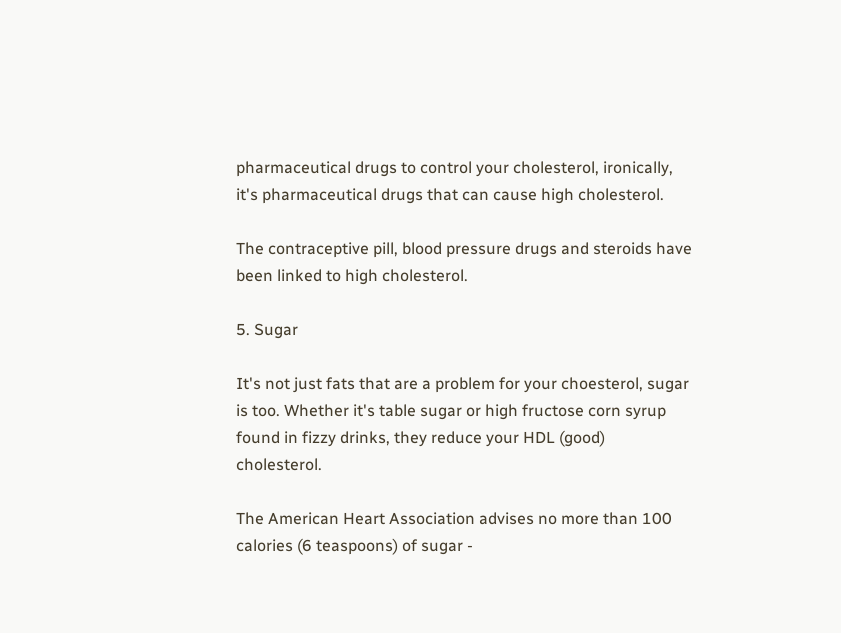pharmaceutical drugs to control your cholesterol, ironically, it's pharmaceutical drugs that can cause high cholesterol.

The contraceptive pill, blood pressure drugs and steroids have been linked to high cholesterol.

5. Sugar

It's not just fats that are a problem for your choesterol, sugar is too. Whether it's table sugar or high fructose corn syrup found in fizzy drinks, they reduce your HDL (good) cholesterol.

The American Heart Association advises no more than 100 calories (6 teaspoons) of sugar -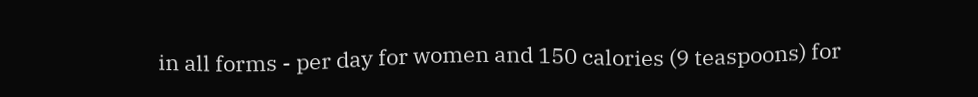in all forms - per day for women and 150 calories (9 teaspoons) for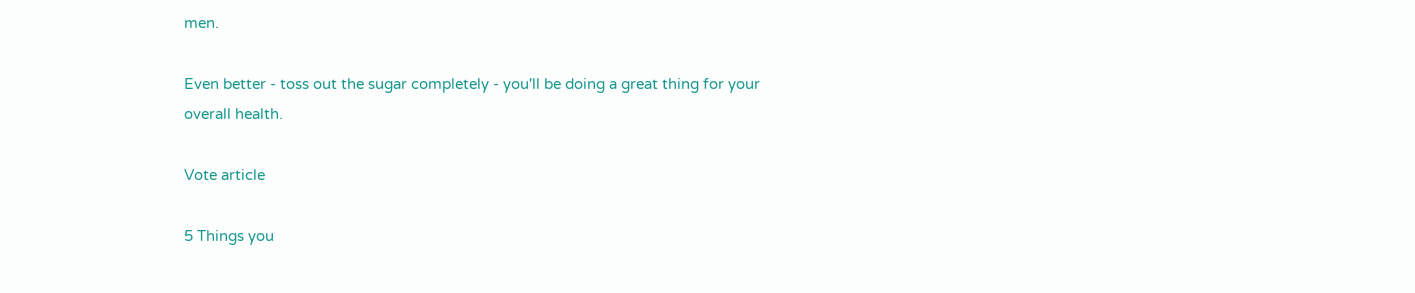men.

Even better - toss out the sugar completely - you'll be doing a great thing for your overall health.

Vote article

5 Things you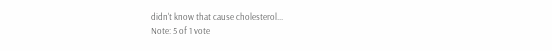didn't know that cause cholesterol...
Note: 5 of 1 vote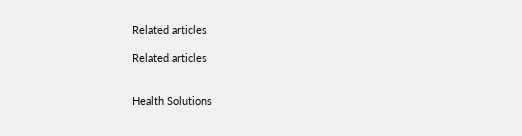Related articles

Related articles


Health Solutions